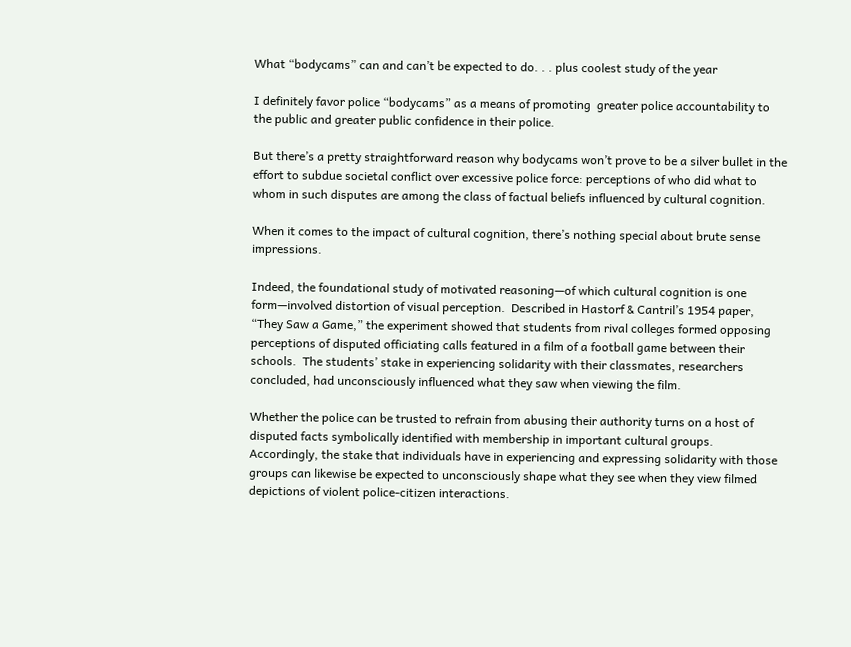What “bodycams” can and can’t be expected to do. . . plus coolest study of the year

I definitely favor police “bodycams” as a means of promoting  greater police accountability to the public and greater public confidence in their police.

But there’s a pretty straightforward reason why bodycams won’t prove to be a silver bullet in the effort to subdue societal conflict over excessive police force: perceptions of who did what to whom in such disputes are among the class of factual beliefs influenced by cultural cognition.

When it comes to the impact of cultural cognition, there’s nothing special about brute sense impressions.

Indeed, the foundational study of motivated reasoning—of which cultural cognition is one form—involved distortion of visual perception.  Described in Hastorf & Cantril’s 1954 paper, “They Saw a Game,” the experiment showed that students from rival colleges formed opposing perceptions of disputed officiating calls featured in a film of a football game between their schools.  The students’ stake in experiencing solidarity with their classmates, researchers concluded, had unconsciously influenced what they saw when viewing the film.

Whether the police can be trusted to refrain from abusing their authority turns on a host of disputed facts symbolically identified with membership in important cultural groups.  Accordingly, the stake that individuals have in experiencing and expressing solidarity with those groups can likewise be expected to unconsciously shape what they see when they view filmed depictions of violent police-citizen interactions.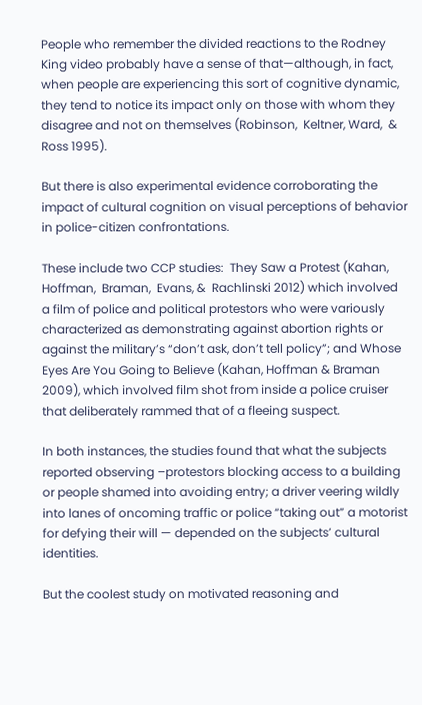People who remember the divided reactions to the Rodney King video probably have a sense of that—although, in fact, when people are experiencing this sort of cognitive dynamic, they tend to notice its impact only on those with whom they disagree and not on themselves (Robinson,  Keltner, Ward,  & Ross 1995).

But there is also experimental evidence corroborating the impact of cultural cognition on visual perceptions of behavior in police-citizen confrontations.

These include two CCP studies:  They Saw a Protest (Kahan, Hoffman,  Braman,  Evans, &  Rachlinski 2012) which involved a film of police and political protestors who were variously characterized as demonstrating against abortion rights or against the military’s “don’t ask, don’t tell policy”; and Whose Eyes Are You Going to Believe (Kahan, Hoffman & Braman 2009), which involved film shot from inside a police cruiser that deliberately rammed that of a fleeing suspect.

In both instances, the studies found that what the subjects reported observing –protestors blocking access to a building or people shamed into avoiding entry; a driver veering wildly into lanes of oncoming traffic or police “taking out” a motorist for defying their will — depended on the subjects’ cultural identities.

But the coolest study on motivated reasoning and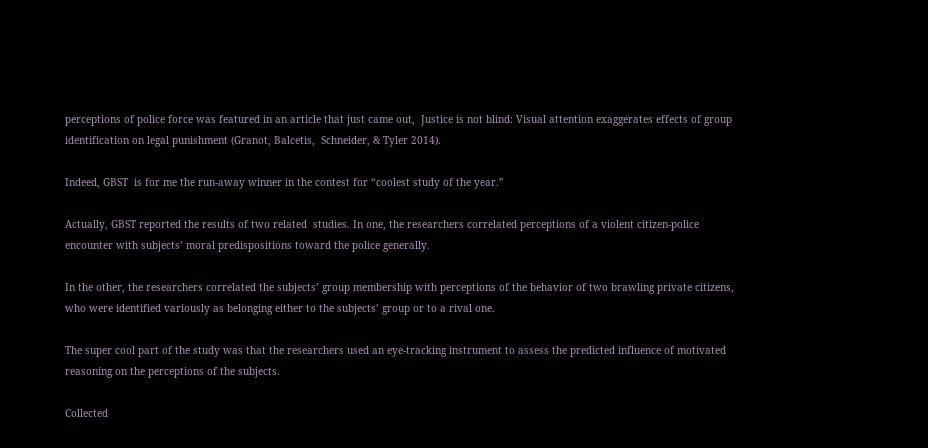perceptions of police force was featured in an article that just came out,  Justice is not blind: Visual attention exaggerates effects of group identification on legal punishment (Granot, Balcetis,  Schneider, & Tyler 2014).

Indeed, GBST  is for me the run-away winner in the contest for “coolest study of the year.”

Actually, GBST reported the results of two related  studies. In one, the researchers correlated perceptions of a violent citizen-police encounter with subjects’ moral predispositions toward the police generally.

In the other, the researchers correlated the subjects’ group membership with perceptions of the behavior of two brawling private citizens, who were identified variously as belonging either to the subjects’ group or to a rival one.

The super cool part of the study was that the researchers used an eye-tracking instrument to assess the predicted influence of motivated reasoning on the perceptions of the subjects.

Collected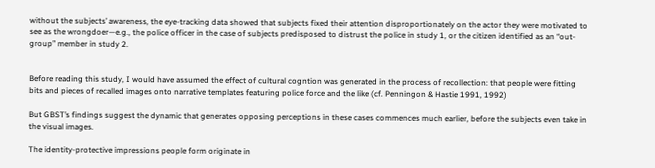without the subjects’ awareness, the eye-tracking data showed that subjects fixed their attention disproportionately on the actor they were motivated to see as the wrongdoer—e.g., the police officer in the case of subjects predisposed to distrust the police in study 1, or the citizen identified as an “out-group” member in study 2.


Before reading this study, I would have assumed the effect of cultural cogntion was generated in the process of recollection: that people were fitting bits and pieces of recalled images onto narrative templates featuring police force and the like (cf. Penningon & Hastie 1991, 1992)

But GBST’s findings suggest the dynamic that generates opposing perceptions in these cases commences much earlier, before the subjects even take in the visual images.

The identity-protective impressions people form originate in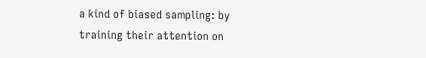a kind of biased sampling: by training their attention on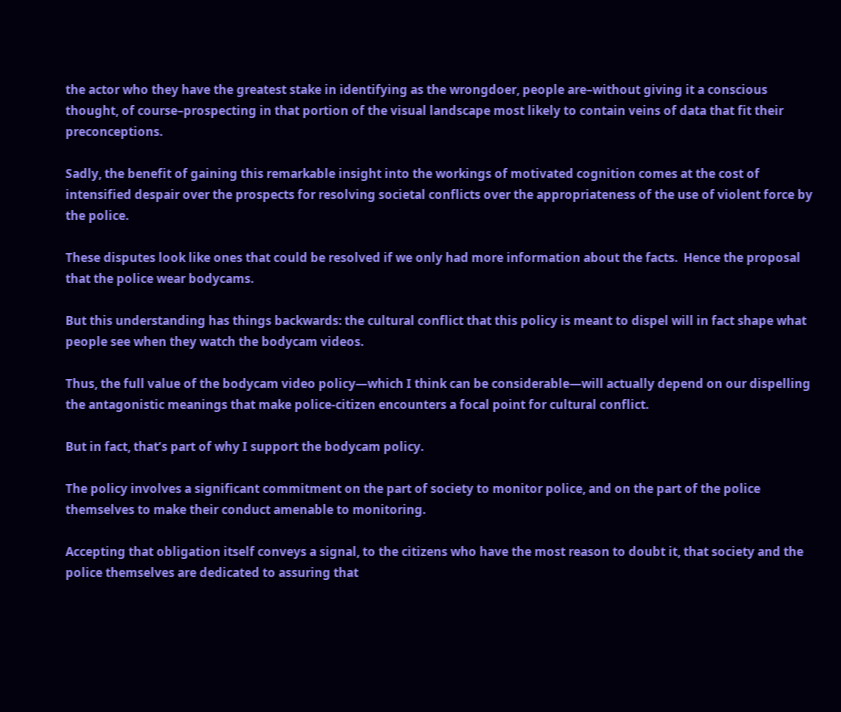the actor who they have the greatest stake in identifying as the wrongdoer, people are–without giving it a conscious thought, of course–prospecting in that portion of the visual landscape most likely to contain veins of data that fit their preconceptions.

Sadly, the benefit of gaining this remarkable insight into the workings of motivated cognition comes at the cost of intensified despair over the prospects for resolving societal conflicts over the appropriateness of the use of violent force by the police.

These disputes look like ones that could be resolved if we only had more information about the facts.  Hence the proposal that the police wear bodycams.

But this understanding has things backwards: the cultural conflict that this policy is meant to dispel will in fact shape what people see when they watch the bodycam videos.

Thus, the full value of the bodycam video policy—which I think can be considerable—will actually depend on our dispelling the antagonistic meanings that make police-citizen encounters a focal point for cultural conflict.

But in fact, that’s part of why I support the bodycam policy.

The policy involves a significant commitment on the part of society to monitor police, and on the part of the police themselves to make their conduct amenable to monitoring.

Accepting that obligation itself conveys a signal, to the citizens who have the most reason to doubt it, that society and the police themselves are dedicated to assuring that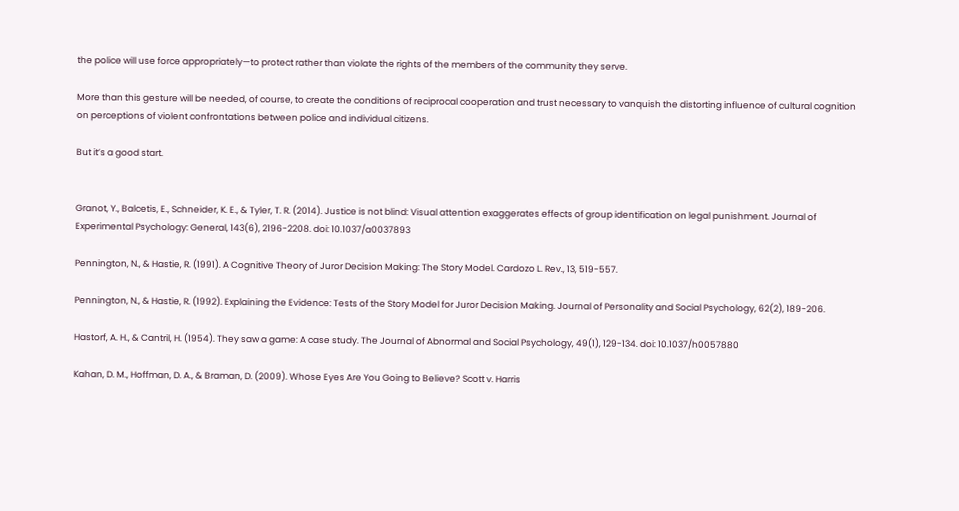the police will use force appropriately—to protect rather than violate the rights of the members of the community they serve.

More than this gesture will be needed, of course, to create the conditions of reciprocal cooperation and trust necessary to vanquish the distorting influence of cultural cognition on perceptions of violent confrontations between police and individual citizens.

But it’s a good start.


Granot, Y., Balcetis, E., Schneider, K. E., & Tyler, T. R. (2014). Justice is not blind: Visual attention exaggerates effects of group identification on legal punishment. Journal of Experimental Psychology: General, 143(6), 2196-2208. doi: 10.1037/a0037893

Pennington, N., & Hastie, R. (1991). A Cognitive Theory of Juror Decision Making: The Story Model. Cardozo L. Rev., 13, 519-557.

Pennington, N., & Hastie, R. (1992). Explaining the Evidence: Tests of the Story Model for Juror Decision Making. Journal of Personality and Social Psychology, 62(2), 189-206.

Hastorf, A. H., & Cantril, H. (1954). They saw a game: A case study. The Journal of Abnormal and Social Psychology, 49(1), 129-134. doi: 10.1037/h0057880

Kahan, D. M., Hoffman, D. A., & Braman, D. (2009). Whose Eyes Are You Going to Believe? Scott v. Harris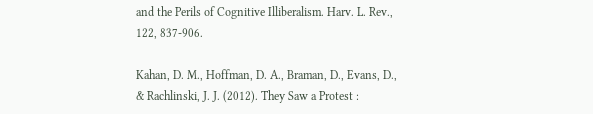and the Perils of Cognitive Illiberalism. Harv. L. Rev., 122, 837-906.

Kahan, D. M., Hoffman, D. A., Braman, D., Evans, D., & Rachlinski, J. J. (2012). They Saw a Protest :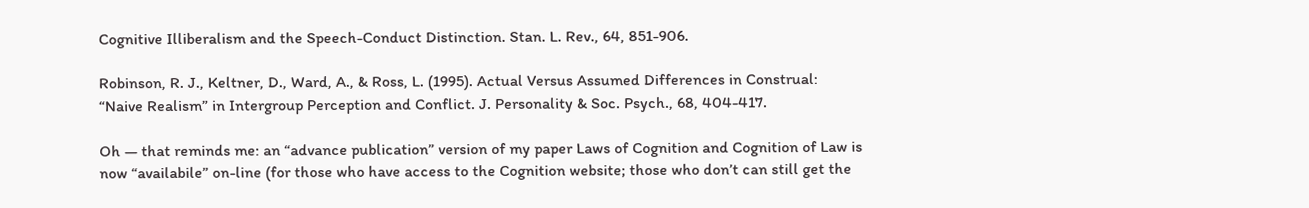Cognitive Illiberalism and the Speech-Conduct Distinction. Stan. L. Rev., 64, 851-906.

Robinson, R. J., Keltner, D., Ward, A., & Ross, L. (1995). Actual Versus Assumed Differences in Construal: “Naive Realism” in Intergroup Perception and Conflict. J. Personality & Soc. Psych., 68, 404-417.

Oh — that reminds me: an “advance publication” version of my paper Laws of Cognition and Cognition of Law is now “availabile” on-line (for those who have access to the Cognition website; those who don’t can still get the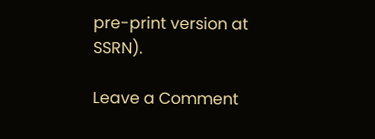pre-print version at SSRN).

Leave a Comment